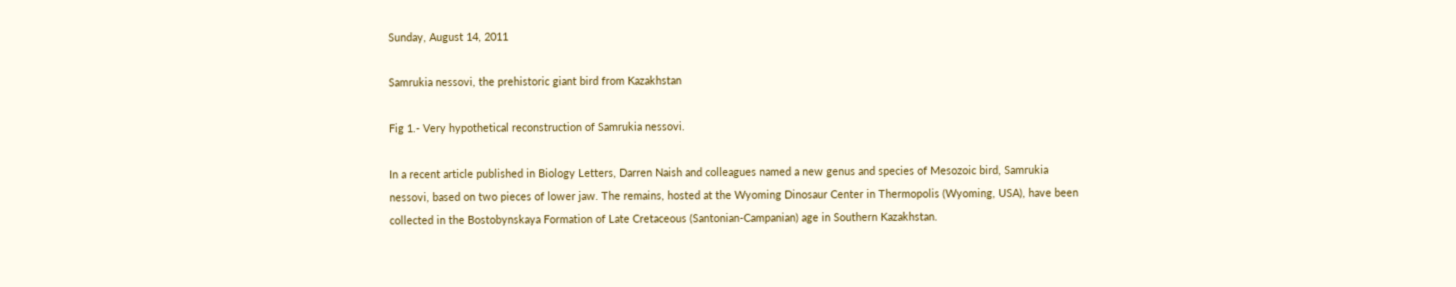Sunday, August 14, 2011

Samrukia nessovi, the prehistoric giant bird from Kazakhstan

Fig 1.- Very hypothetical reconstruction of Samrukia nessovi.

In a recent article published in Biology Letters, Darren Naish and colleagues named a new genus and species of Mesozoic bird, Samrukia nessovi, based on two pieces of lower jaw. The remains, hosted at the Wyoming Dinosaur Center in Thermopolis (Wyoming, USA), have been collected in the Bostobynskaya Formation of Late Cretaceous (Santonian-Campanian) age in Southern Kazakhstan.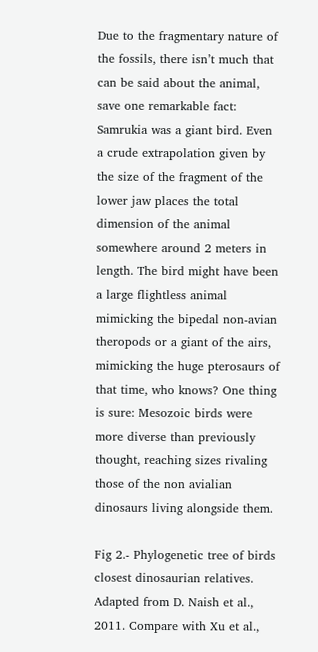Due to the fragmentary nature of the fossils, there isn’t much that can be said about the animal, save one remarkable fact: Samrukia was a giant bird. Even a crude extrapolation given by the size of the fragment of the lower jaw places the total dimension of the animal somewhere around 2 meters in length. The bird might have been a large flightless animal mimicking the bipedal non-avian theropods or a giant of the airs, mimicking the huge pterosaurs of that time, who knows? One thing is sure: Mesozoic birds were more diverse than previously thought, reaching sizes rivaling those of the non avialian dinosaurs living alongside them.

Fig 2.- Phylogenetic tree of birds closest dinosaurian relatives. Adapted from D. Naish et al., 2011. Compare with Xu et al.,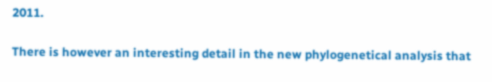2011.

There is however an interesting detail in the new phylogenetical analysis that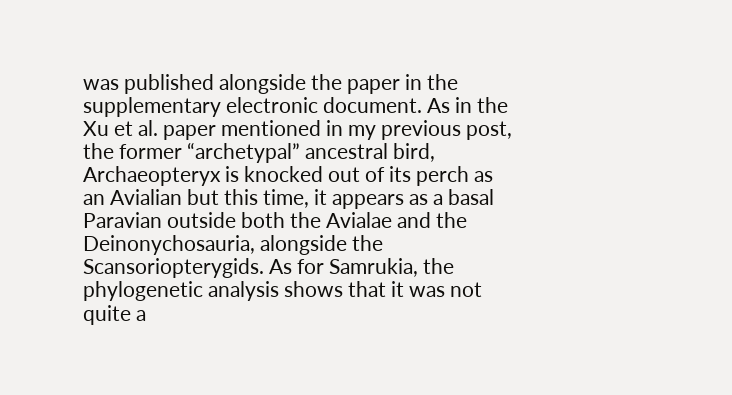was published alongside the paper in the supplementary electronic document. As in the Xu et al. paper mentioned in my previous post, the former “archetypal” ancestral bird, Archaeopteryx is knocked out of its perch as an Avialian but this time, it appears as a basal Paravian outside both the Avialae and the Deinonychosauria, alongside the Scansoriopterygids. As for Samrukia, the phylogenetic analysis shows that it was not quite a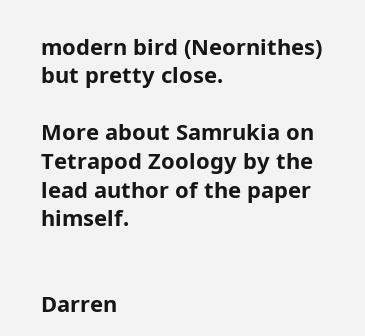modern bird (Neornithes) but pretty close.

More about Samrukia on Tetrapod Zoology by the lead author of the paper himself.


Darren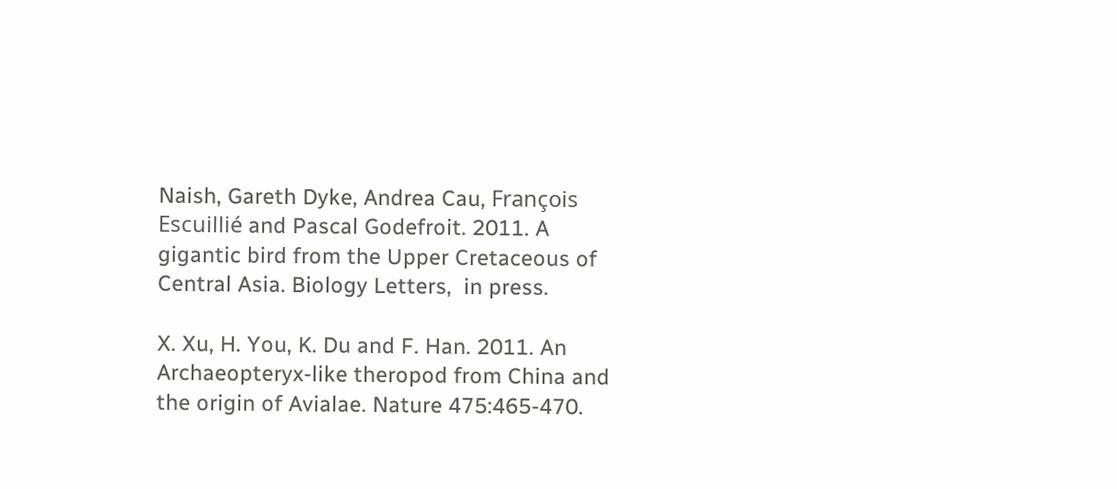Naish, Gareth Dyke, Andrea Cau, François Escuillié and Pascal Godefroit. 2011. A gigantic bird from the Upper Cretaceous of Central Asia. Biology Letters,  in press.

X. Xu, H. You, K. Du and F. Han. 2011. An Archaeopteryx-like theropod from China and the origin of Avialae. Nature 475:465-470.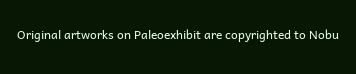Original artworks on Paleoexhibit are copyrighted to Nobu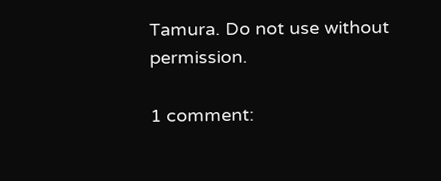Tamura. Do not use without permission.

1 comment: